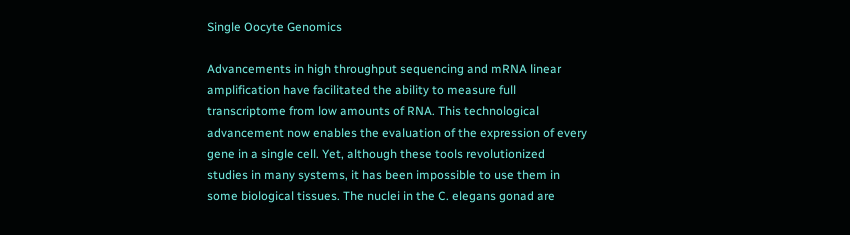Single Oocyte Genomics

Advancements in high throughput sequencing and mRNA linear amplification have facilitated the ability to measure full transcriptome from low amounts of RNA. This technological advancement now enables the evaluation of the expression of every gene in a single cell. Yet, although these tools revolutionized studies in many systems, it has been impossible to use them in some biological tissues. The nuclei in the C. elegans gonad are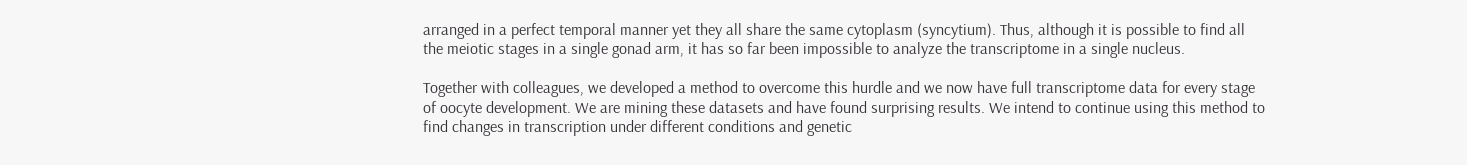arranged in a perfect temporal manner yet they all share the same cytoplasm (syncytium). Thus, although it is possible to find all the meiotic stages in a single gonad arm, it has so far been impossible to analyze the transcriptome in a single nucleus.

Together with colleagues, we developed a method to overcome this hurdle and we now have full transcriptome data for every stage of oocyte development. We are mining these datasets and have found surprising results. We intend to continue using this method to find changes in transcription under different conditions and genetic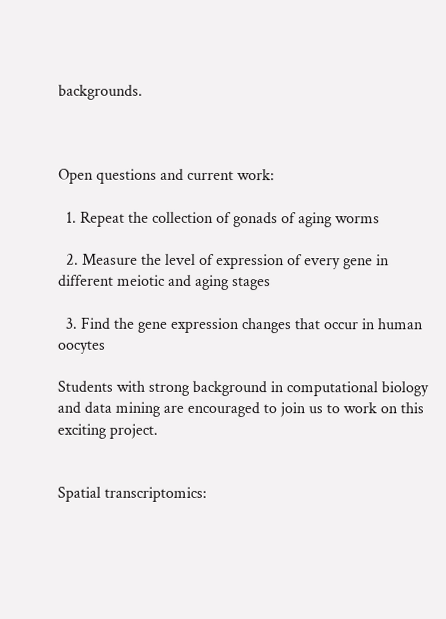backgrounds.



Open questions and current work:

  1. Repeat the collection of gonads of aging worms

  2. Measure the level of expression of every gene in different meiotic and aging stages

  3. Find the gene expression changes that occur in human oocytes

Students with strong background in computational biology and data mining are encouraged to join us to work on this exciting project.


Spatial transcriptomics: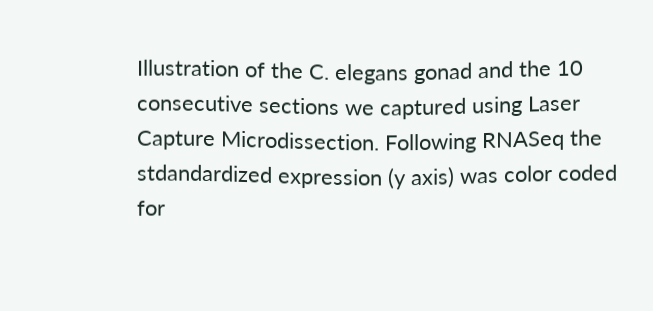Illustration of the C. elegans gonad and the 10 consecutive sections we captured using Laser Capture Microdissection. Following RNASeq the stdandardized expression (y axis) was color coded for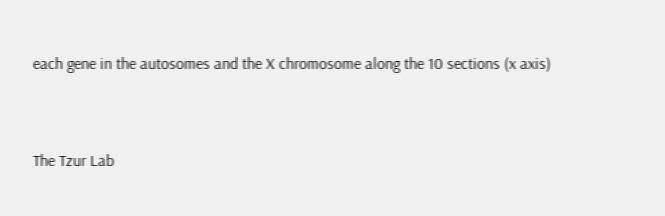each gene in the autosomes and the X chromosome along the 10 sections (x axis)


The Tzur Lab